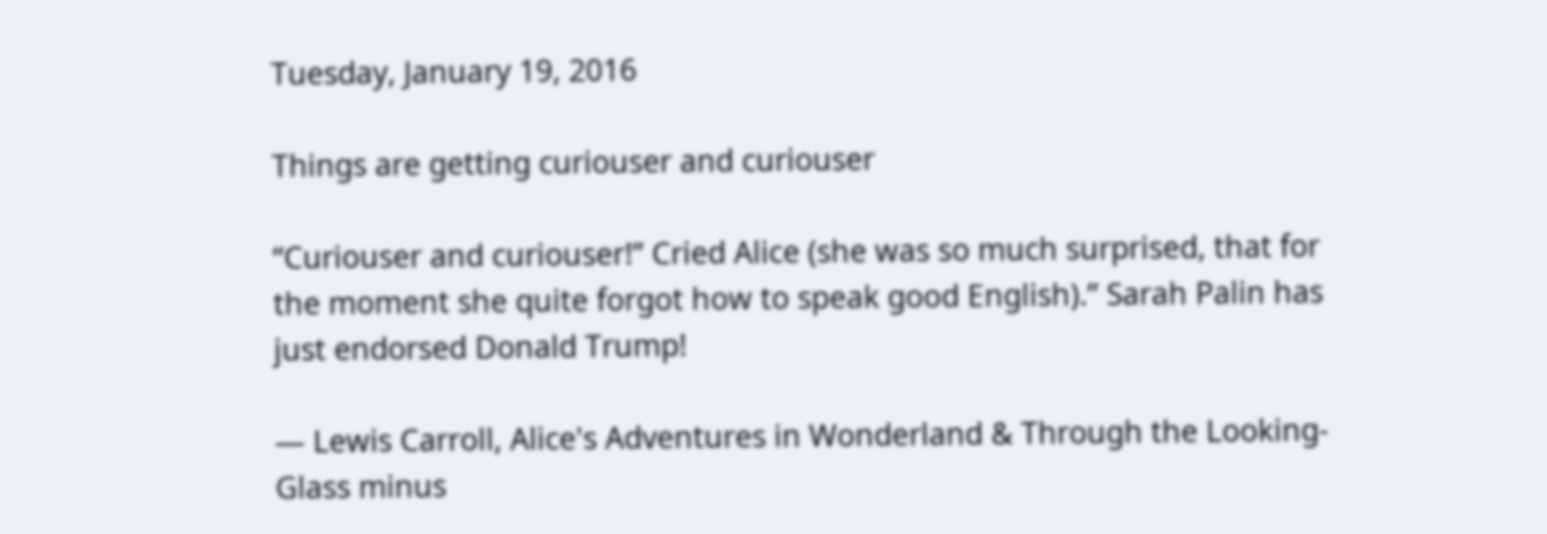Tuesday, January 19, 2016

Things are getting curiouser and curiouser

“Curiouser and curiouser!” Cried Alice (she was so much surprised, that for the moment she quite forgot how to speak good English).” Sarah Palin has just endorsed Donald Trump!

― Lewis Carroll, Alice's Adventures in Wonderland & Through the Looking-Glass minus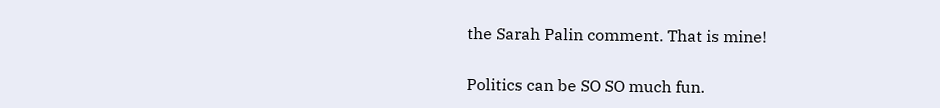the Sarah Palin comment. That is mine!

Politics can be SO SO much fun.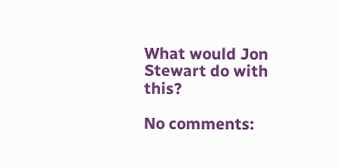What would Jon Stewart do with this?

No comments: